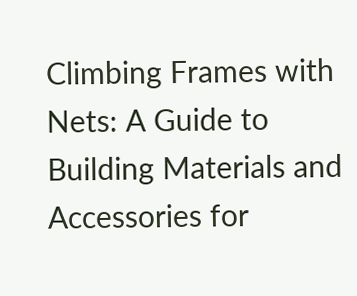Climbing Frames with Nets: A Guide to Building Materials and Accessories for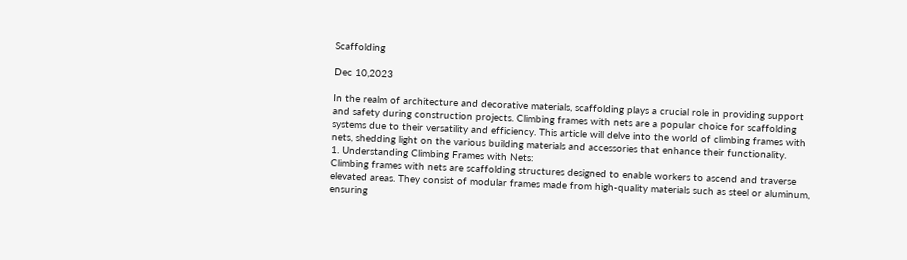Scaffolding

Dec 10,2023

In the realm of architecture and decorative materials, scaffolding plays a crucial role in providing support and safety during construction projects. Climbing frames with nets are a popular choice for scaffolding systems due to their versatility and efficiency. This article will delve into the world of climbing frames with nets, shedding light on the various building materials and accessories that enhance their functionality.
1. Understanding Climbing Frames with Nets:
Climbing frames with nets are scaffolding structures designed to enable workers to ascend and traverse elevated areas. They consist of modular frames made from high-quality materials such as steel or aluminum, ensuring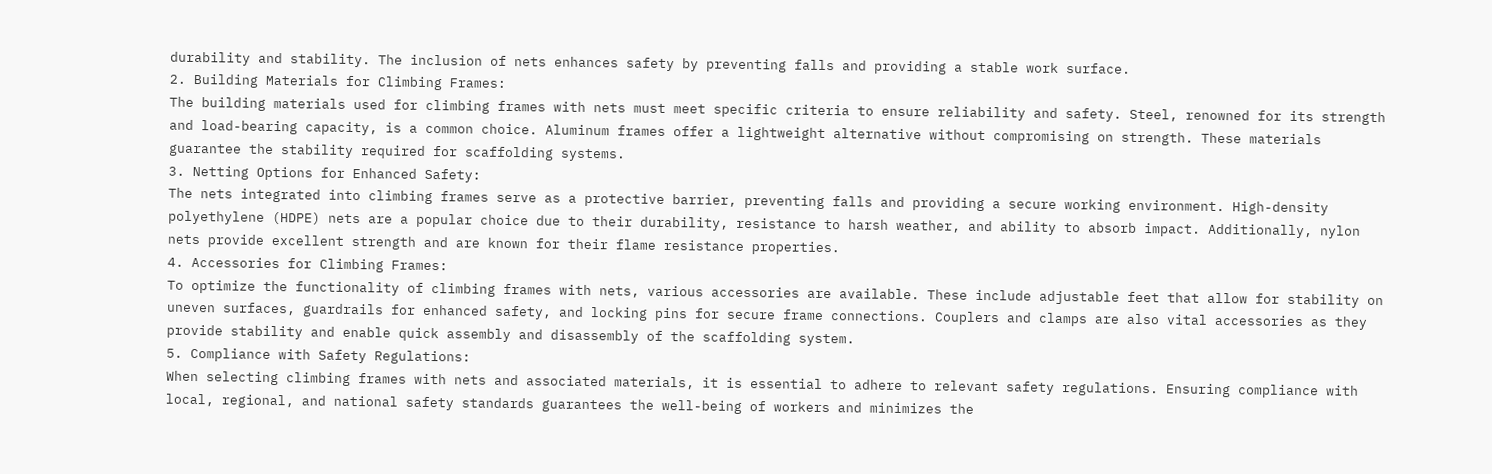durability and stability. The inclusion of nets enhances safety by preventing falls and providing a stable work surface.
2. Building Materials for Climbing Frames:
The building materials used for climbing frames with nets must meet specific criteria to ensure reliability and safety. Steel, renowned for its strength and load-bearing capacity, is a common choice. Aluminum frames offer a lightweight alternative without compromising on strength. These materials guarantee the stability required for scaffolding systems.
3. Netting Options for Enhanced Safety:
The nets integrated into climbing frames serve as a protective barrier, preventing falls and providing a secure working environment. High-density polyethylene (HDPE) nets are a popular choice due to their durability, resistance to harsh weather, and ability to absorb impact. Additionally, nylon nets provide excellent strength and are known for their flame resistance properties.
4. Accessories for Climbing Frames:
To optimize the functionality of climbing frames with nets, various accessories are available. These include adjustable feet that allow for stability on uneven surfaces, guardrails for enhanced safety, and locking pins for secure frame connections. Couplers and clamps are also vital accessories as they provide stability and enable quick assembly and disassembly of the scaffolding system.
5. Compliance with Safety Regulations:
When selecting climbing frames with nets and associated materials, it is essential to adhere to relevant safety regulations. Ensuring compliance with local, regional, and national safety standards guarantees the well-being of workers and minimizes the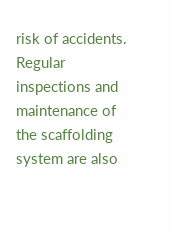risk of accidents. Regular inspections and maintenance of the scaffolding system are also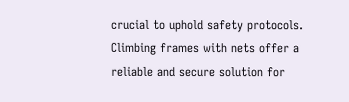crucial to uphold safety protocols.
Climbing frames with nets offer a reliable and secure solution for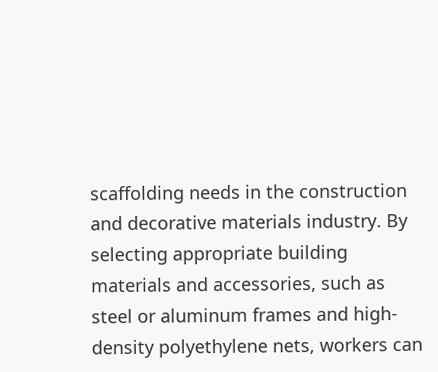scaffolding needs in the construction and decorative materials industry. By selecting appropriate building materials and accessories, such as steel or aluminum frames and high-density polyethylene nets, workers can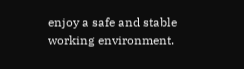enjoy a safe and stable working environment.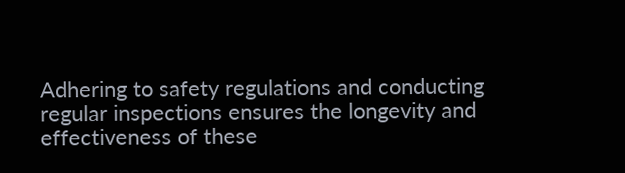Adhering to safety regulations and conducting regular inspections ensures the longevity and effectiveness of these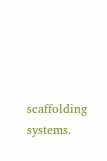scaffolding systems.